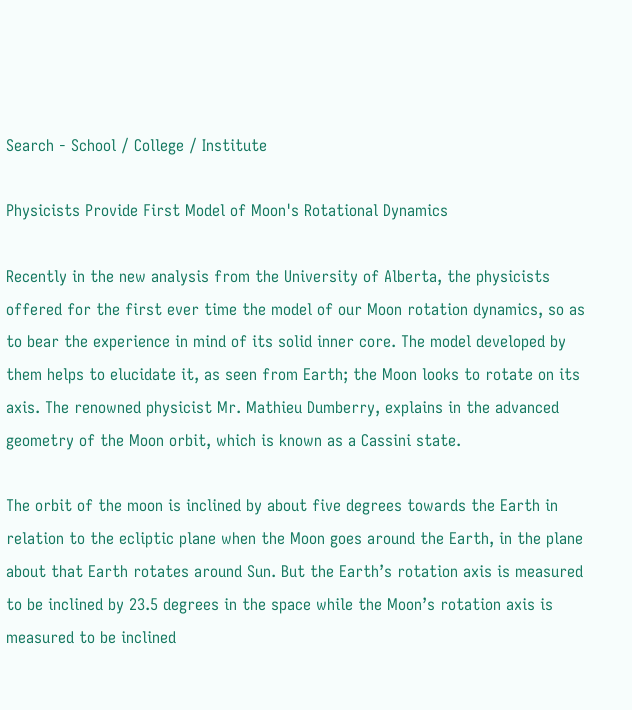Search - School / College / Institute

Physicists Provide First Model of Moon's Rotational Dynamics

Recently in the new analysis from the University of Alberta, the physicists offered for the first ever time the model of our Moon rotation dynamics, so as to bear the experience in mind of its solid inner core. The model developed by them helps to elucidate it, as seen from Earth; the Moon looks to rotate on its axis. The renowned physicist Mr. Mathieu Dumberry, explains in the advanced geometry of the Moon orbit, which is known as a Cassini state.

The orbit of the moon is inclined by about five degrees towards the Earth in relation to the ecliptic plane when the Moon goes around the Earth, in the plane about that Earth rotates around Sun. But the Earth’s rotation axis is measured to be inclined by 23.5 degrees in the space while the Moon’s rotation axis is measured to be inclined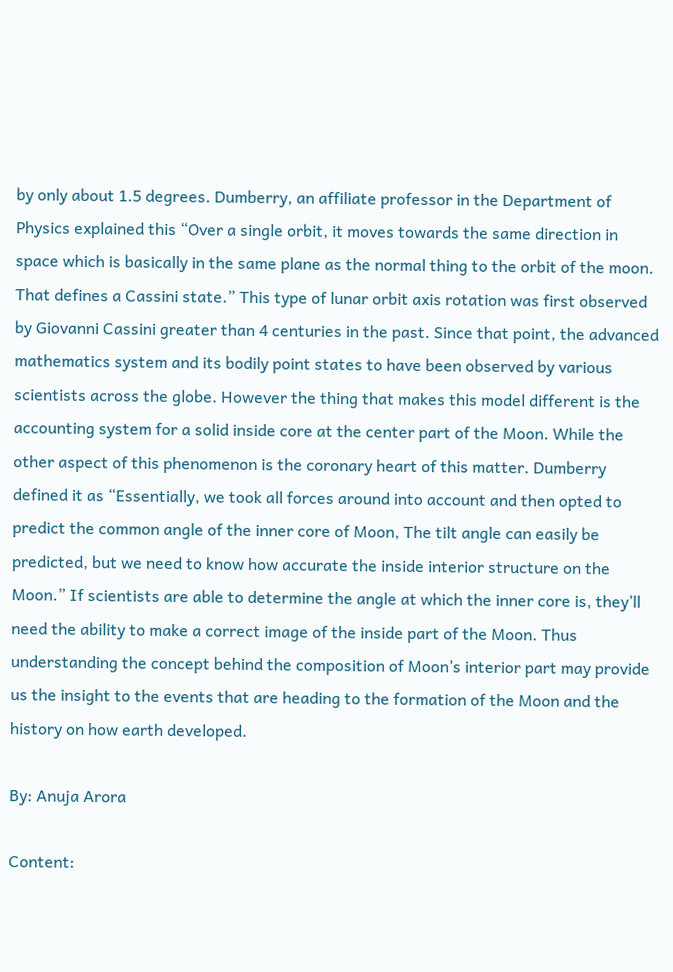by only about 1.5 degrees. Dumberry, an affiliate professor in the Department of Physics explained this “Over a single orbit, it moves towards the same direction in space which is basically in the same plane as the normal thing to the orbit of the moon. That defines a Cassini state.” This type of lunar orbit axis rotation was first observed by Giovanni Cassini greater than 4 centuries in the past. Since that point, the advanced mathematics system and its bodily point states to have been observed by various scientists across the globe. However the thing that makes this model different is the accounting system for a solid inside core at the center part of the Moon. While the other aspect of this phenomenon is the coronary heart of this matter. Dumberry defined it as “Essentially, we took all forces around into account and then opted to predict the common angle of the inner core of Moon, The tilt angle can easily be predicted, but we need to know how accurate the inside interior structure on the Moon.” If scientists are able to determine the angle at which the inner core is, they’ll need the ability to make a correct image of the inside part of the Moon. Thus understanding the concept behind the composition of Moon’s interior part may provide us the insight to the events that are heading to the formation of the Moon and the history on how earth developed.

By: Anuja Arora

Content: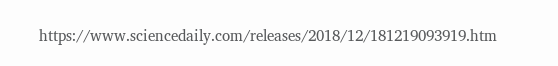https://www.sciencedaily.com/releases/2018/12/181219093919.htm